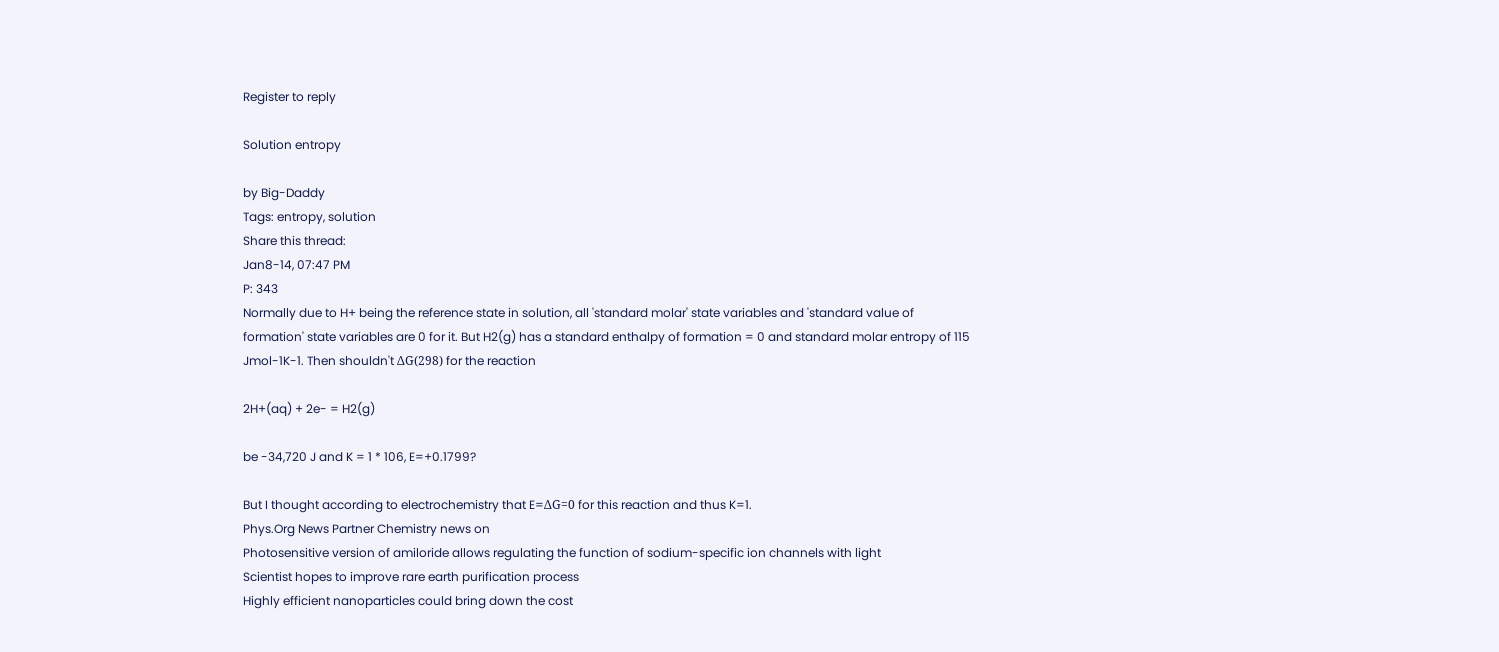Register to reply

Solution entropy

by Big-Daddy
Tags: entropy, solution
Share this thread:
Jan8-14, 07:47 PM
P: 343
Normally due to H+ being the reference state in solution, all 'standard molar' state variables and 'standard value of formation' state variables are 0 for it. But H2(g) has a standard enthalpy of formation = 0 and standard molar entropy of 115 Jmol-1K-1. Then shouldn't ΔG(298) for the reaction

2H+(aq) + 2e- = H2(g)

be -34,720 J and K = 1 * 106, E=+0.1799?

But I thought according to electrochemistry that E=ΔG=0 for this reaction and thus K=1.
Phys.Org News Partner Chemistry news on
Photosensitive version of amiloride allows regulating the function of sodium-specific ion channels with light
Scientist hopes to improve rare earth purification process
Highly efficient nanoparticles could bring down the cost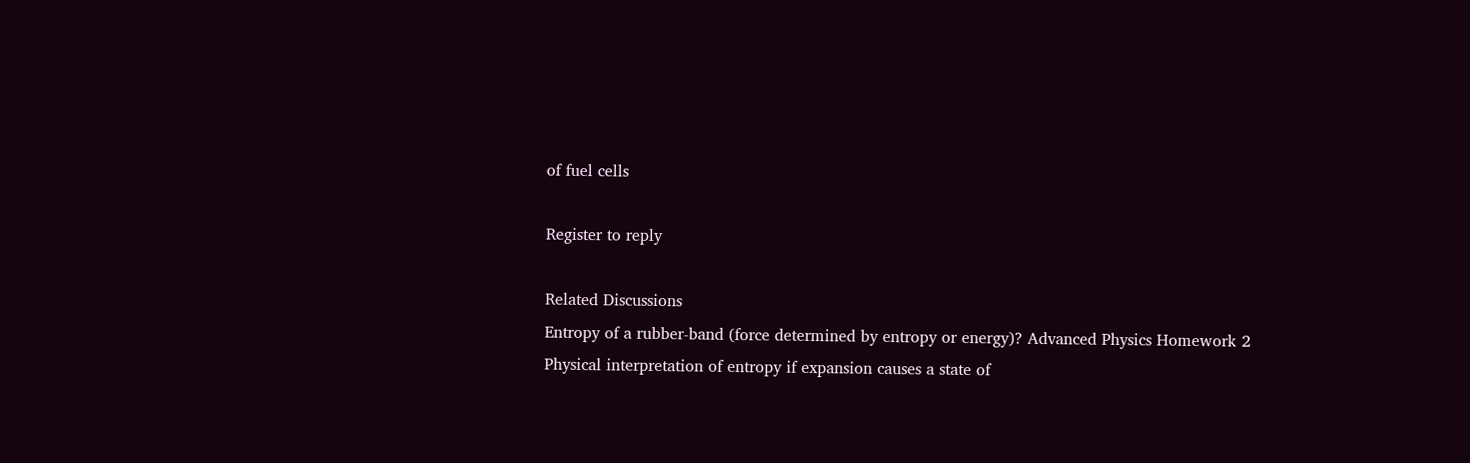of fuel cells

Register to reply

Related Discussions
Entropy of a rubber-band (force determined by entropy or energy)? Advanced Physics Homework 2
Physical interpretation of entropy if expansion causes a state of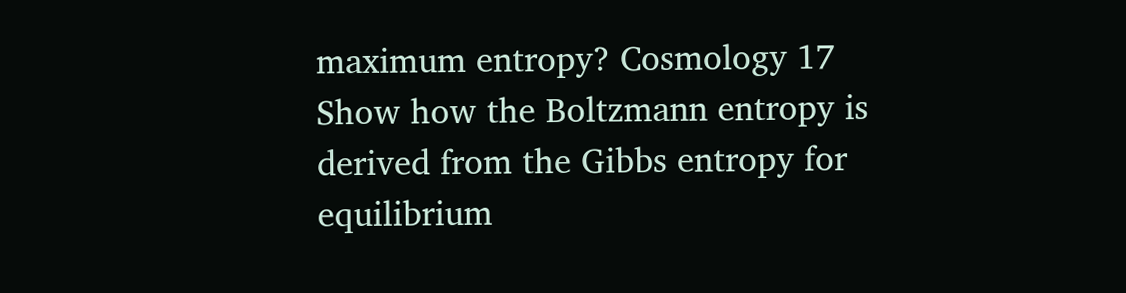maximum entropy? Cosmology 17
Show how the Boltzmann entropy is derived from the Gibbs entropy for equilibrium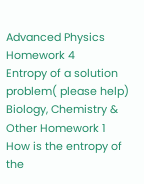Advanced Physics Homework 4
Entropy of a solution problem( please help) Biology, Chemistry & Other Homework 1
How is the entropy of the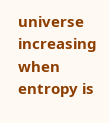universe increasing when entropy is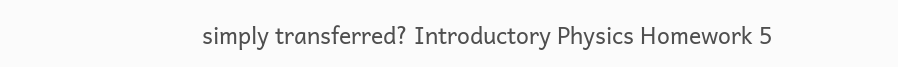simply transferred? Introductory Physics Homework 5